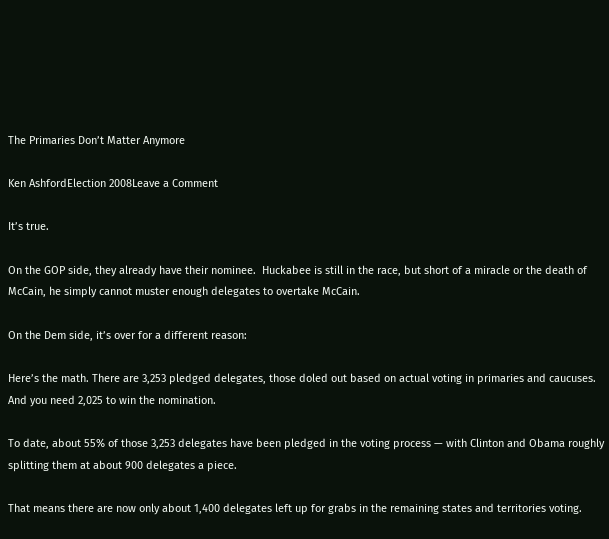The Primaries Don’t Matter Anymore

Ken AshfordElection 2008Leave a Comment

It’s true.

On the GOP side, they already have their nominee.  Huckabee is still in the race, but short of a miracle or the death of McCain, he simply cannot muster enough delegates to overtake McCain.

On the Dem side, it’s over for a different reason:

Here’s the math. There are 3,253 pledged delegates, those doled out based on actual voting in primaries and caucuses. And you need 2,025 to win the nomination.

To date, about 55% of those 3,253 delegates have been pledged in the voting process — with Clinton and Obama roughly splitting them at about 900 delegates a piece.

That means there are now only about 1,400 delegates left up for grabs in the remaining states and territories voting.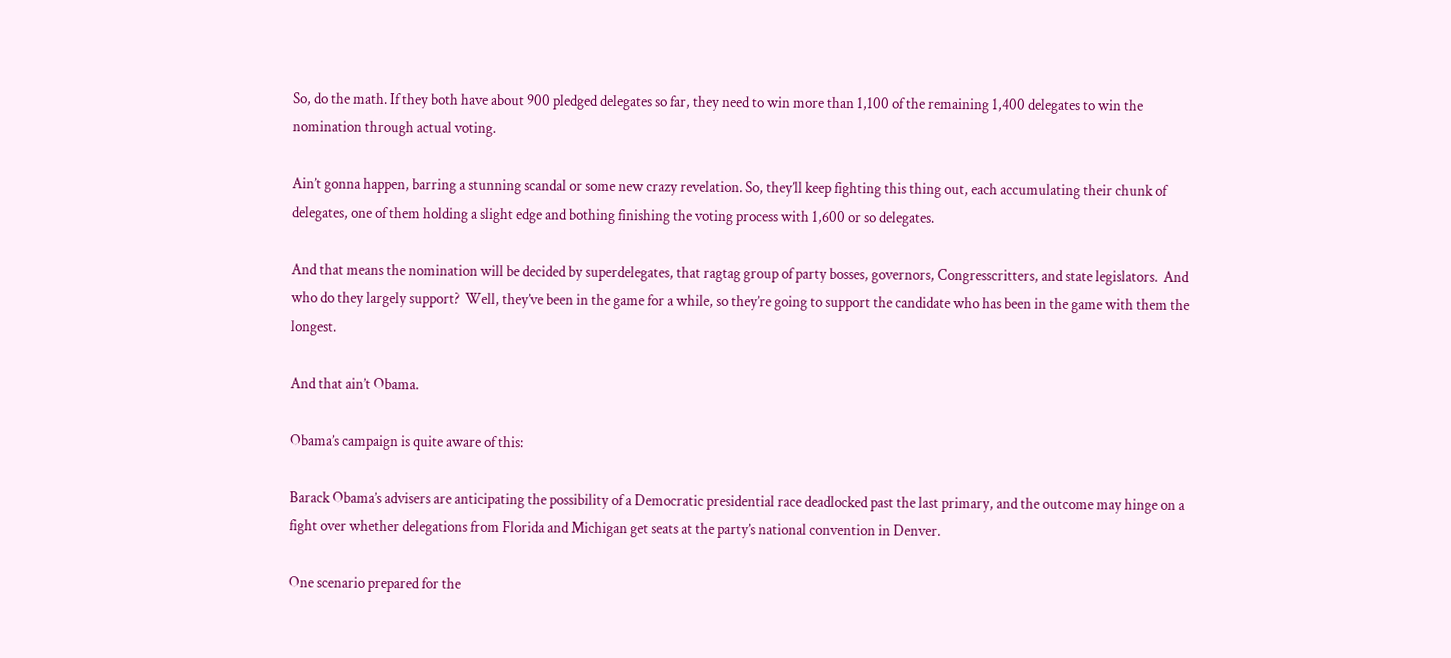So, do the math. If they both have about 900 pledged delegates so far, they need to win more than 1,100 of the remaining 1,400 delegates to win the nomination through actual voting.

Ain’t gonna happen, barring a stunning scandal or some new crazy revelation. So, they’ll keep fighting this thing out, each accumulating their chunk of delegates, one of them holding a slight edge and bothing finishing the voting process with 1,600 or so delegates.

And that means the nomination will be decided by superdelegates, that ragtag group of party bosses, governors, Congresscritters, and state legislators.  And who do they largely support?  Well, they’ve been in the game for a while, so they’re going to support the candidate who has been in the game with them the longest.

And that ain’t Obama.

Obama’s campaign is quite aware of this:

Barack Obama’s advisers are anticipating the possibility of a Democratic presidential race deadlocked past the last primary, and the outcome may hinge on a fight over whether delegations from Florida and Michigan get seats at the party’s national convention in Denver.

One scenario prepared for the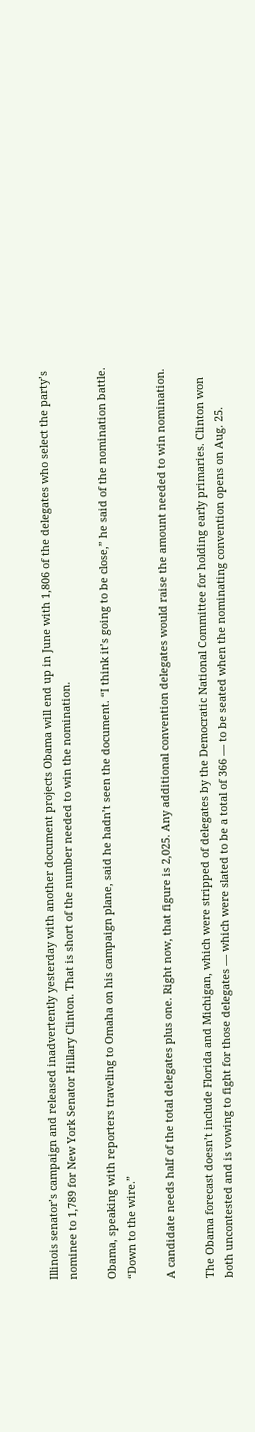Illinois senator’s campaign and released inadvertently yesterday with another document projects Obama will end up in June with 1,806 of the delegates who select the party’s nominee to 1,789 for New York Senator Hillary Clinton. That is short of the number needed to win the nomination.

Obama, speaking with reporters traveling to Omaha on his campaign plane, said he hadn’t seen the document. “I think it’s going to be close,” he said of the nomination battle. “Down to the wire.”

A candidate needs half of the total delegates plus one. Right now, that figure is 2,025. Any additional convention delegates would raise the amount needed to win nomination.

The Obama forecast doesn’t include Florida and Michigan, which were stripped of delegates by the Democratic National Committee for holding early primaries. Clinton won both uncontested and is vowing to fight for those delegates — which were slated to be a total of 366 — to be seated when the nominating convention opens on Aug. 25.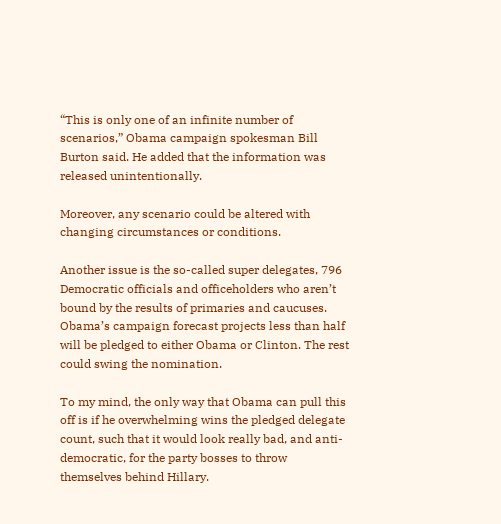“This is only one of an infinite number of scenarios,” Obama campaign spokesman Bill Burton said. He added that the information was released unintentionally.

Moreover, any scenario could be altered with changing circumstances or conditions.

Another issue is the so-called super delegates, 796 Democratic officials and officeholders who aren’t bound by the results of primaries and caucuses. Obama’s campaign forecast projects less than half will be pledged to either Obama or Clinton. The rest could swing the nomination.

To my mind, the only way that Obama can pull this off is if he overwhelming wins the pledged delegate count, such that it would look really bad, and anti-democratic, for the party bosses to throw themselves behind Hillary.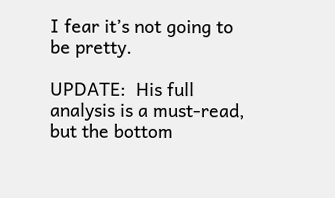I fear it’s not going to be pretty.

UPDATE:  His full analysis is a must-read, but the bottom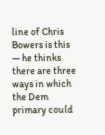line of Chris Bowers is this — he thinks there are three ways in which the Dem primary could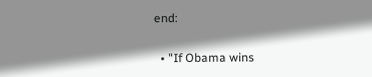end:

  • "If Obama wins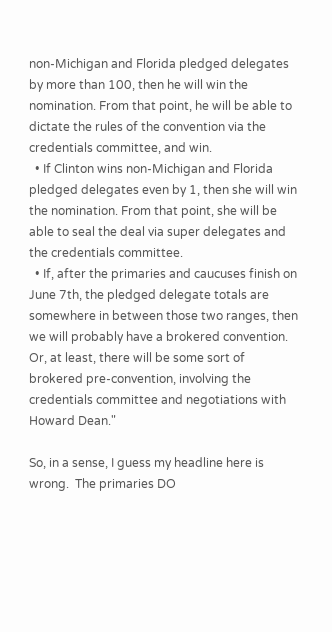non-Michigan and Florida pledged delegates by more than 100, then he will win the nomination. From that point, he will be able to dictate the rules of the convention via the credentials committee, and win.
  • If Clinton wins non-Michigan and Florida pledged delegates even by 1, then she will win the nomination. From that point, she will be able to seal the deal via super delegates and the credentials committee.
  • If, after the primaries and caucuses finish on June 7th, the pledged delegate totals are somewhere in between those two ranges, then we will probably have a brokered convention. Or, at least, there will be some sort of brokered pre-convention, involving the credentials committee and negotiations with Howard Dean."

So, in a sense, I guess my headline here is wrong.  The primaries DO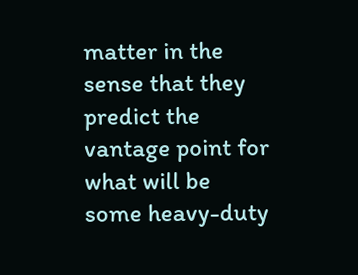matter in the sense that they predict the vantage point for what will be some heavy-duty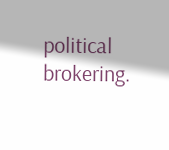political brokering.